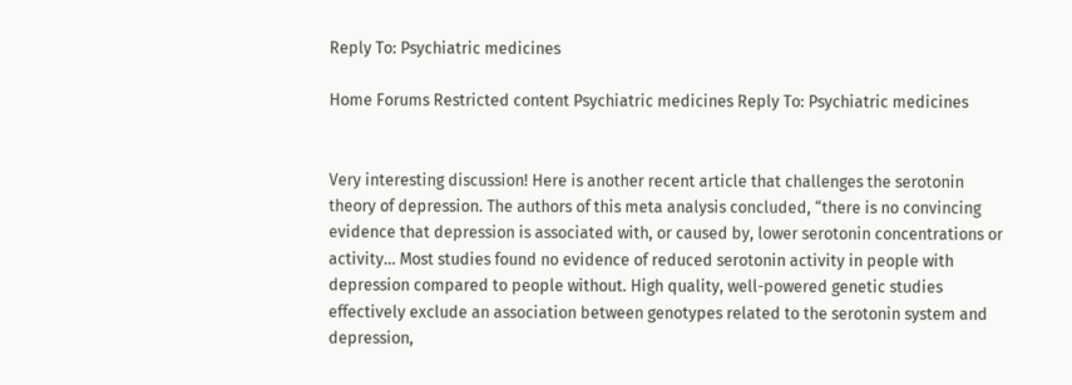Reply To: Psychiatric medicines

Home Forums Restricted content Psychiatric medicines Reply To: Psychiatric medicines


Very interesting discussion! Here is another recent article that challenges the serotonin theory of depression. The authors of this meta analysis concluded, “there is no convincing evidence that depression is associated with, or caused by, lower serotonin concentrations or activity… Most studies found no evidence of reduced serotonin activity in people with depression compared to people without. High quality, well-powered genetic studies effectively exclude an association between genotypes related to the serotonin system and depression,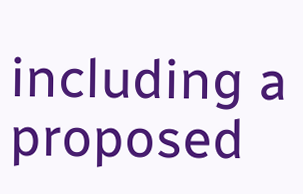including a proposed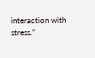interaction with stress.”